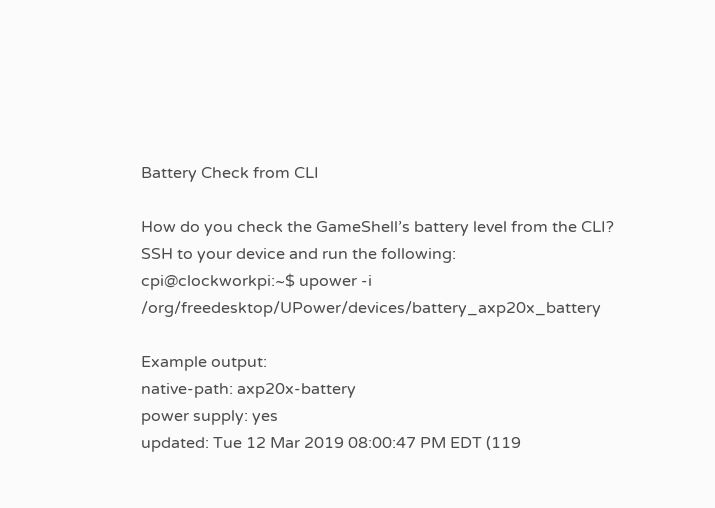Battery Check from CLI

How do you check the GameShell’s battery level from the CLI?
SSH to your device and run the following:
cpi@clockworkpi:~$ upower -i /org/freedesktop/UPower/devices/battery_axp20x_battery

Example output:
native-path: axp20x-battery
power supply: yes
updated: Tue 12 Mar 2019 08:00:47 PM EDT (119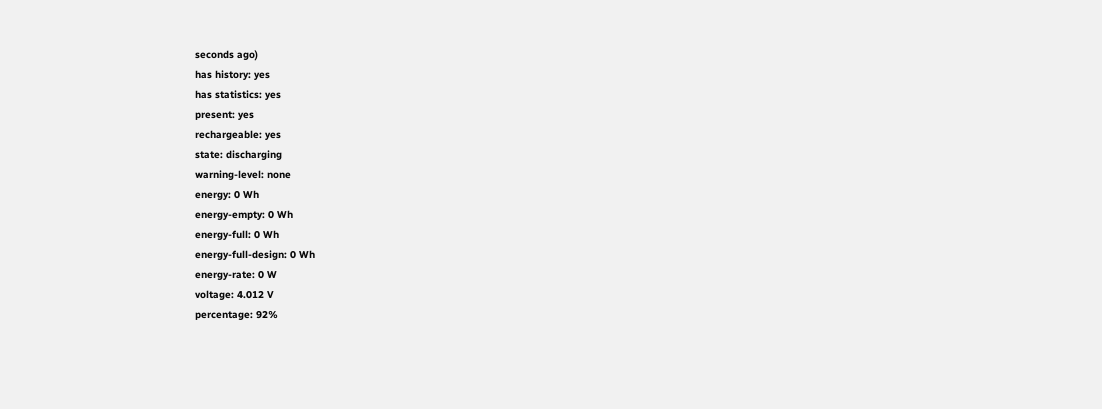seconds ago)
has history: yes
has statistics: yes
present: yes
rechargeable: yes
state: discharging
warning-level: none
energy: 0 Wh
energy-empty: 0 Wh
energy-full: 0 Wh
energy-full-design: 0 Wh
energy-rate: 0 W
voltage: 4.012 V
percentage: 92%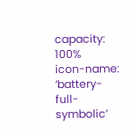capacity: 100%
icon-name: ‘battery-full-symbolic’